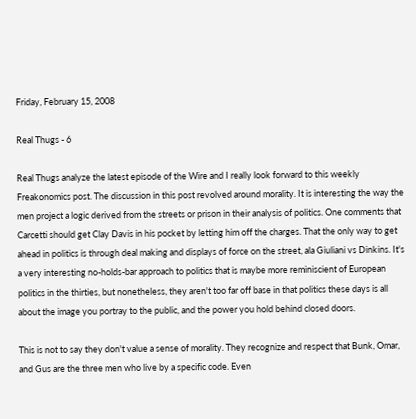Friday, February 15, 2008

Real Thugs - 6

Real Thugs analyze the latest episode of the Wire and I really look forward to this weekly Freakonomics post. The discussion in this post revolved around morality. It is interesting the way the men project a logic derived from the streets or prison in their analysis of politics. One comments that Carcetti should get Clay Davis in his pocket by letting him off the charges. That the only way to get ahead in politics is through deal making and displays of force on the street, ala Giuliani vs Dinkins. It's a very interesting no-holds-bar approach to politics that is maybe more reminiscient of European politics in the thirties, but nonetheless, they aren't too far off base in that politics these days is all about the image you portray to the public, and the power you hold behind closed doors.

This is not to say they don't value a sense of morality. They recognize and respect that Bunk, Omar, and Gus are the three men who live by a specific code. Even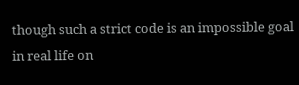though such a strict code is an impossible goal in real life on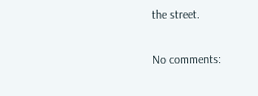the street.

No comments: